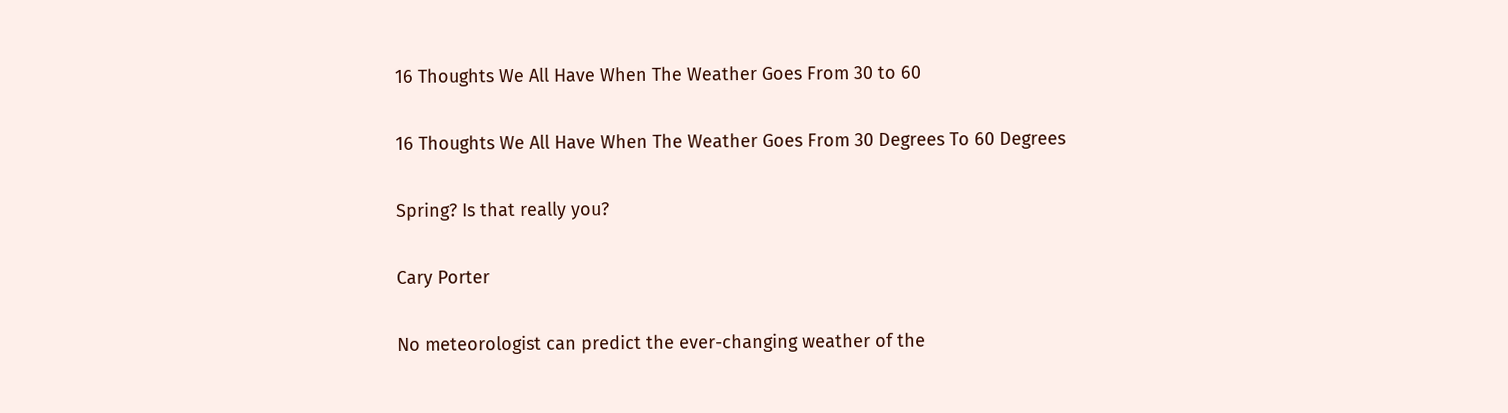16 Thoughts We All Have When The Weather Goes From 30 to 60

16 Thoughts We All Have When The Weather Goes From 30 Degrees To 60 Degrees

Spring? Is that really you?

Cary Porter

No meteorologist can predict the ever-changing weather of the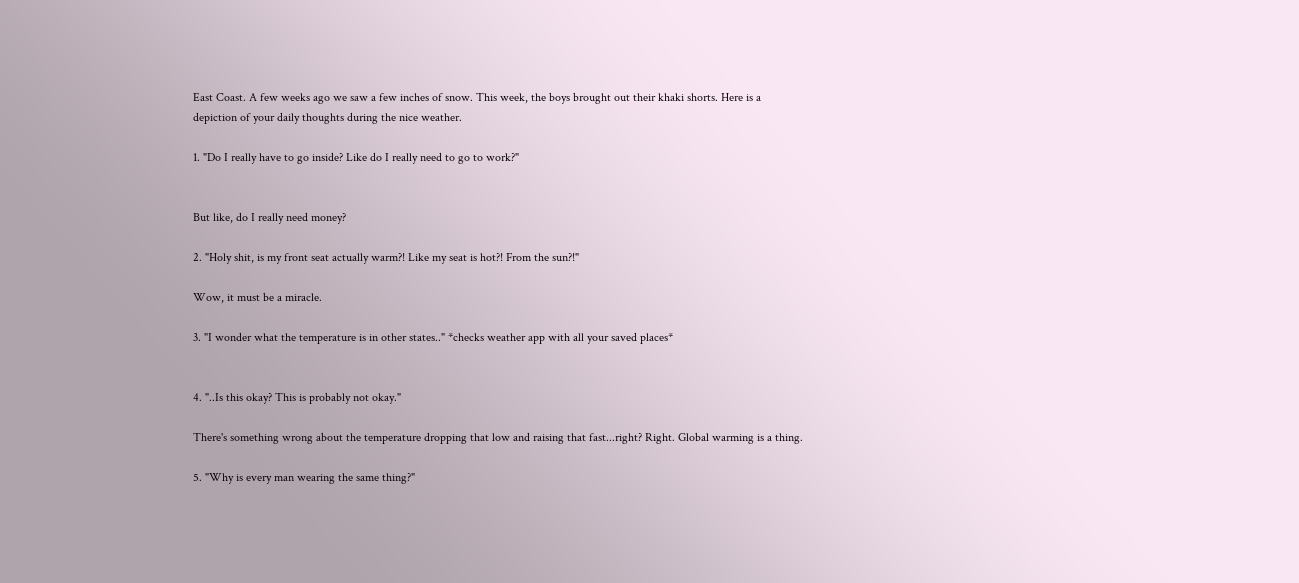East Coast. A few weeks ago we saw a few inches of snow. This week, the boys brought out their khaki shorts. Here is a depiction of your daily thoughts during the nice weather.

1. "Do I really have to go inside? Like do I really need to go to work?"


But like, do I really need money?

2. "Holy shit, is my front seat actually warm?! Like my seat is hot?! From the sun?!"

Wow, it must be a miracle.

3. "I wonder what the temperature is in other states.." *checks weather app with all your saved places*


4. "..Is this okay? This is probably not okay."

There's something wrong about the temperature dropping that low and raising that fast...right? Right. Global warming is a thing.

5. "Why is every man wearing the same thing?"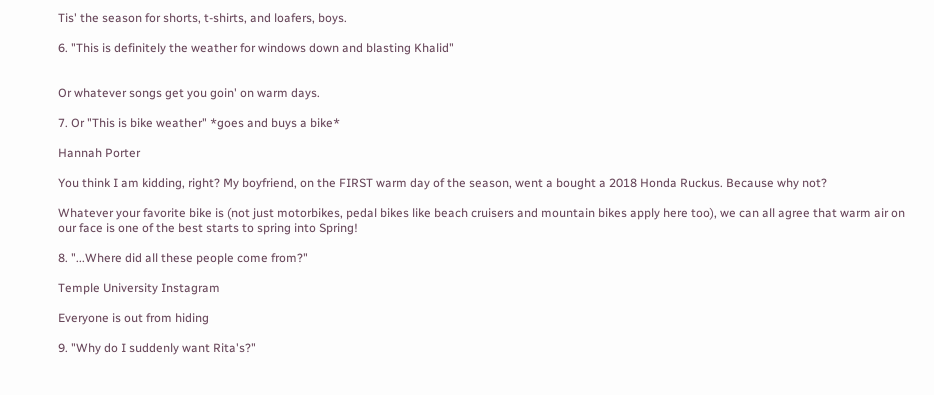Tis' the season for shorts, t-shirts, and loafers, boys.

6. "This is definitely the weather for windows down and blasting Khalid"


Or whatever songs get you goin' on warm days.

7. Or "This is bike weather" *goes and buys a bike*

Hannah Porter

You think I am kidding, right? My boyfriend, on the FIRST warm day of the season, went a bought a 2018 Honda Ruckus. Because why not?

Whatever your favorite bike is (not just motorbikes, pedal bikes like beach cruisers and mountain bikes apply here too), we can all agree that warm air on our face is one of the best starts to spring into Spring!

8. "...Where did all these people come from?"

Temple University Instagram

Everyone is out from hiding

9. "Why do I suddenly want Rita's?"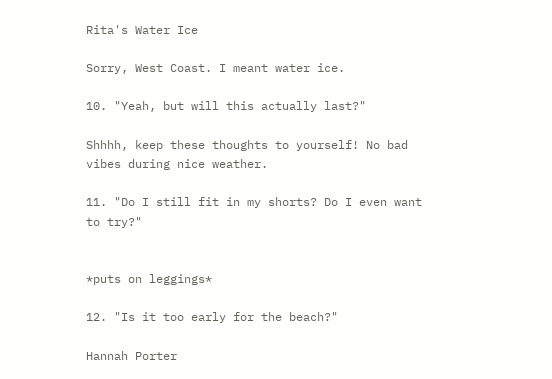Rita's Water Ice

Sorry, West Coast. I meant water ice.

10. "Yeah, but will this actually last?"

Shhhh, keep these thoughts to yourself! No bad vibes during nice weather.

11. "Do I still fit in my shorts? Do I even want to try?"


*puts on leggings*

12. "Is it too early for the beach?"

Hannah Porter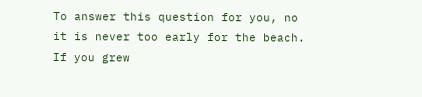To answer this question for you, no it is never too early for the beach. If you grew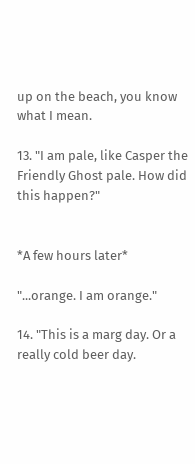up on the beach, you know what I mean.

13. "I am pale, like Casper the Friendly Ghost pale. How did this happen?"


*A few hours later*

"...orange. I am orange."

14. "This is a marg day. Or a really cold beer day.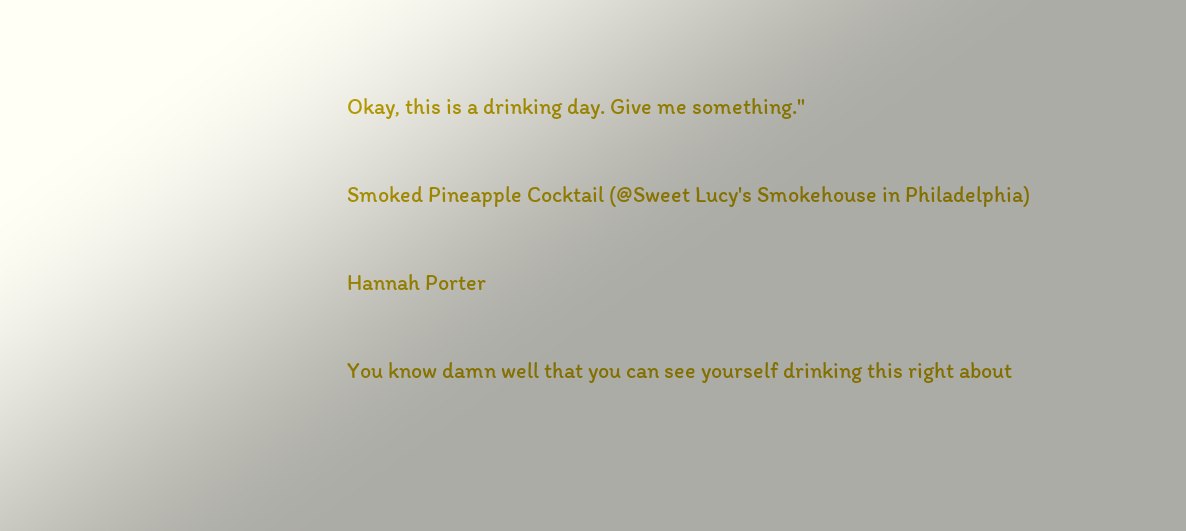Okay, this is a drinking day. Give me something."

Smoked Pineapple Cocktail (@Sweet Lucy's Smokehouse in Philadelphia)

Hannah Porter

You know damn well that you can see yourself drinking this right about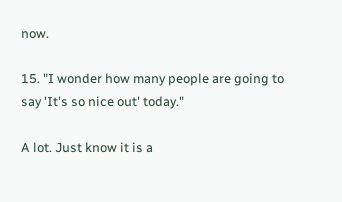now.

15. "I wonder how many people are going to say 'It's so nice out' today."

A lot. Just know it is a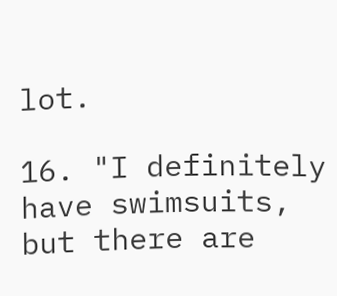lot.

16. "I definitely have swimsuits, but there are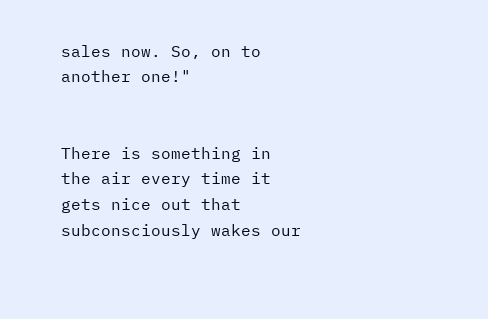sales now. So, on to another one!"


There is something in the air every time it gets nice out that subconsciously wakes our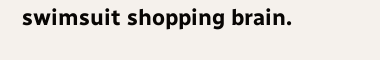swimsuit shopping brain.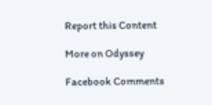Report this Content

More on Odyssey

Facebook Comments